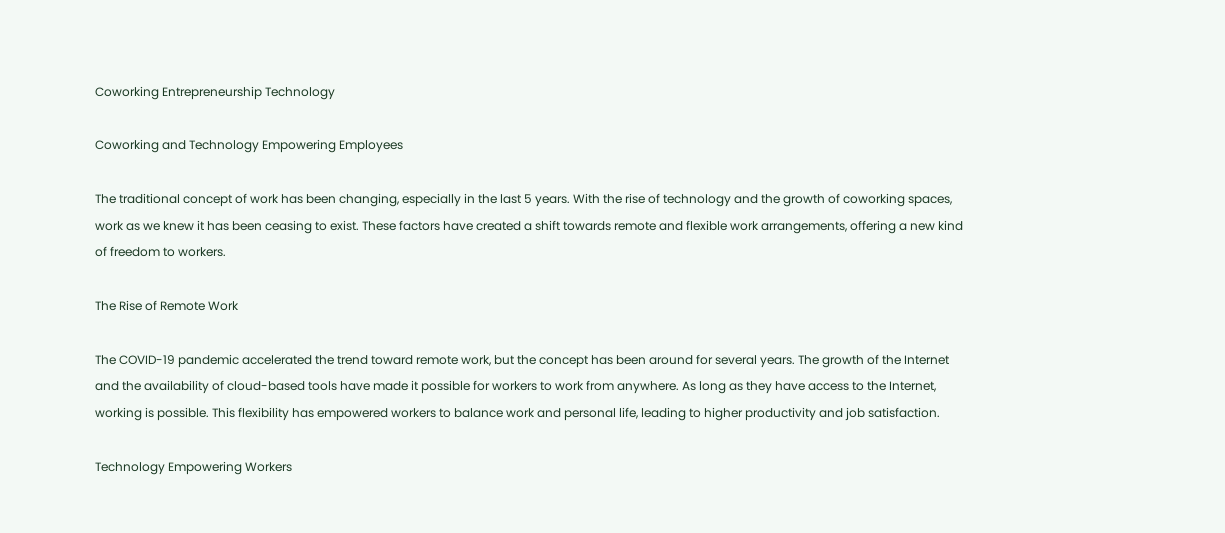Coworking Entrepreneurship Technology

Coworking and Technology Empowering Employees

The traditional concept of work has been changing, especially in the last 5 years. With the rise of technology and the growth of coworking spaces, work as we knew it has been ceasing to exist. These factors have created a shift towards remote and flexible work arrangements, offering a new kind of freedom to workers.

The Rise of Remote Work

The COVID-19 pandemic accelerated the trend toward remote work, but the concept has been around for several years. The growth of the Internet and the availability of cloud-based tools have made it possible for workers to work from anywhere. As long as they have access to the Internet, working is possible. This flexibility has empowered workers to balance work and personal life, leading to higher productivity and job satisfaction.

Technology Empowering Workers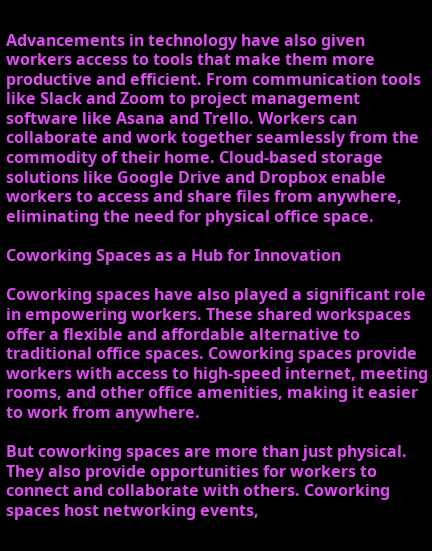Advancements in technology have also given workers access to tools that make them more productive and efficient. From communication tools like Slack and Zoom to project management software like Asana and Trello. Workers can collaborate and work together seamlessly from the commodity of their home. Cloud-based storage solutions like Google Drive and Dropbox enable workers to access and share files from anywhere, eliminating the need for physical office space.

Coworking Spaces as a Hub for Innovation

Coworking spaces have also played a significant role in empowering workers. These shared workspaces offer a flexible and affordable alternative to traditional office spaces. Coworking spaces provide workers with access to high-speed internet, meeting rooms, and other office amenities, making it easier to work from anywhere.

But coworking spaces are more than just physical. They also provide opportunities for workers to connect and collaborate with others. Coworking spaces host networking events,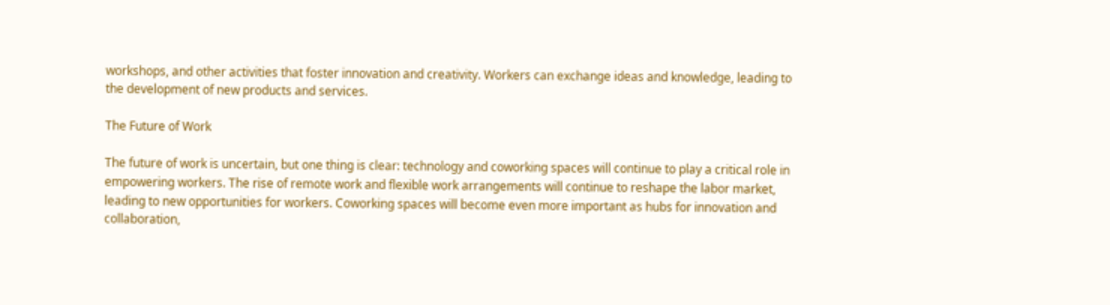workshops, and other activities that foster innovation and creativity. Workers can exchange ideas and knowledge, leading to the development of new products and services.

The Future of Work

The future of work is uncertain, but one thing is clear: technology and coworking spaces will continue to play a critical role in empowering workers. The rise of remote work and flexible work arrangements will continue to reshape the labor market, leading to new opportunities for workers. Coworking spaces will become even more important as hubs for innovation and collaboration,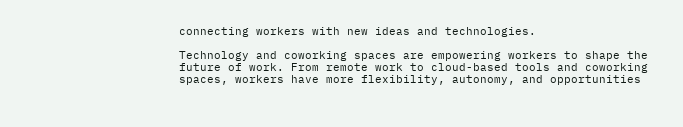connecting workers with new ideas and technologies.

Technology and coworking spaces are empowering workers to shape the future of work. From remote work to cloud-based tools and coworking spaces, workers have more flexibility, autonomy, and opportunities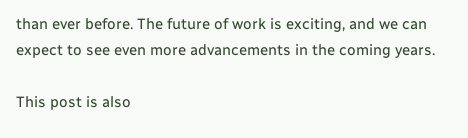than ever before. The future of work is exciting, and we can expect to see even more advancements in the coming years.

This post is also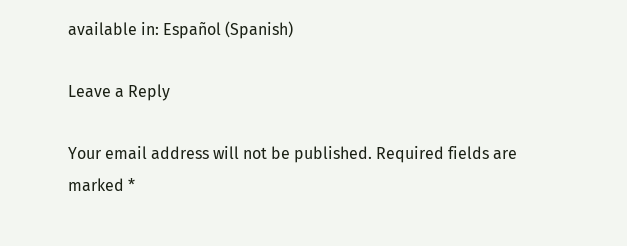available in: Español (Spanish)

Leave a Reply

Your email address will not be published. Required fields are marked *